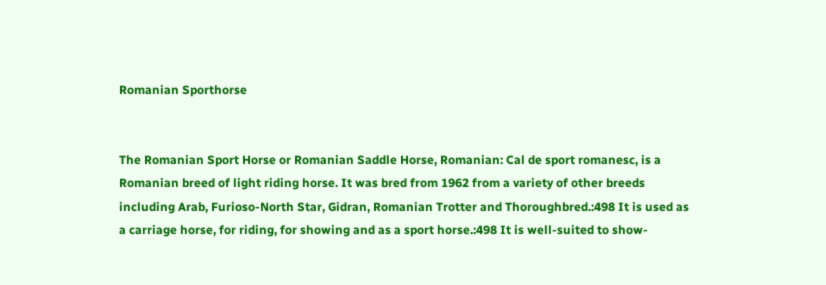Romanian Sporthorse


The Romanian Sport Horse or Romanian Saddle Horse, Romanian: Cal de sport romanesc, is a Romanian breed of light riding horse. It was bred from 1962 from a variety of other breeds including Arab, Furioso-North Star, Gidran, Romanian Trotter and Thoroughbred.:498 It is used as a carriage horse, for riding, for showing and as a sport horse.:498 It is well-suited to show-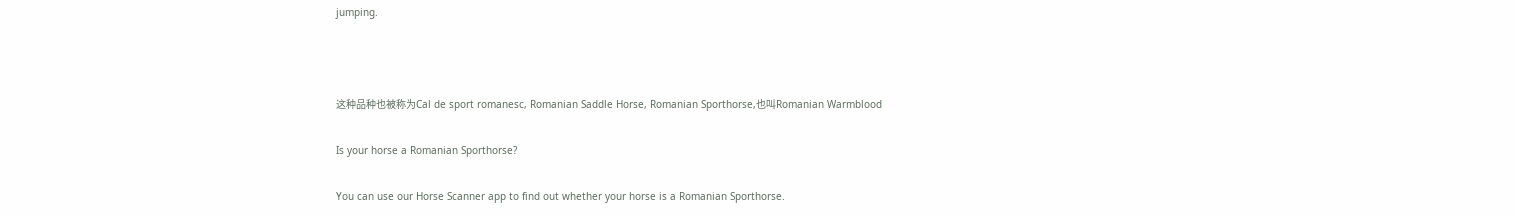jumping.



这种品种也被称为Cal de sport romanesc, Romanian Saddle Horse, Romanian Sporthorse,也叫Romanian Warmblood

Is your horse a Romanian Sporthorse?

You can use our Horse Scanner app to find out whether your horse is a Romanian Sporthorse.